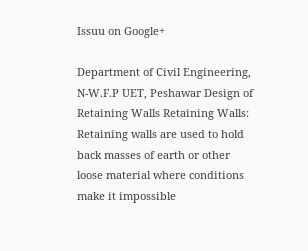Issuu on Google+

Department of Civil Engineering, N-W.F.P UET, Peshawar Design of Retaining Walls Retaining Walls: Retaining walls are used to hold back masses of earth or other loose material where conditions make it impossible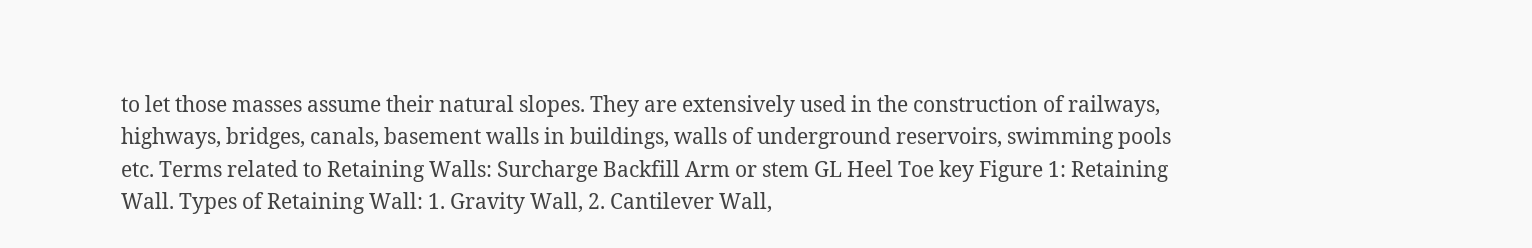to let those masses assume their natural slopes. They are extensively used in the construction of railways, highways, bridges, canals, basement walls in buildings, walls of underground reservoirs, swimming pools etc. Terms related to Retaining Walls: Surcharge Backfill Arm or stem GL Heel Toe key Figure 1: Retaining Wall. Types of Retaining Wall: 1. Gravity Wall, 2. Cantilever Wall,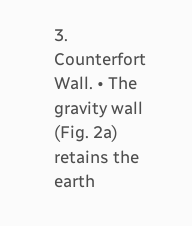3. Counterfort Wall. • The gravity wall (Fig. 2a) retains the earth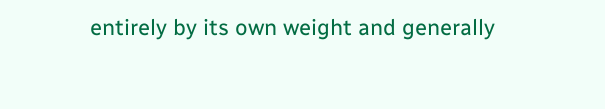entirely by its own weight and generally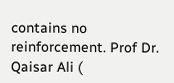contains no reinforcement. Prof Dr. Qaisar Ali (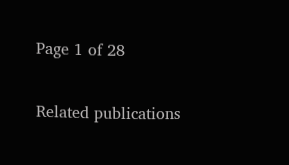Page 1 of 28


Related publications